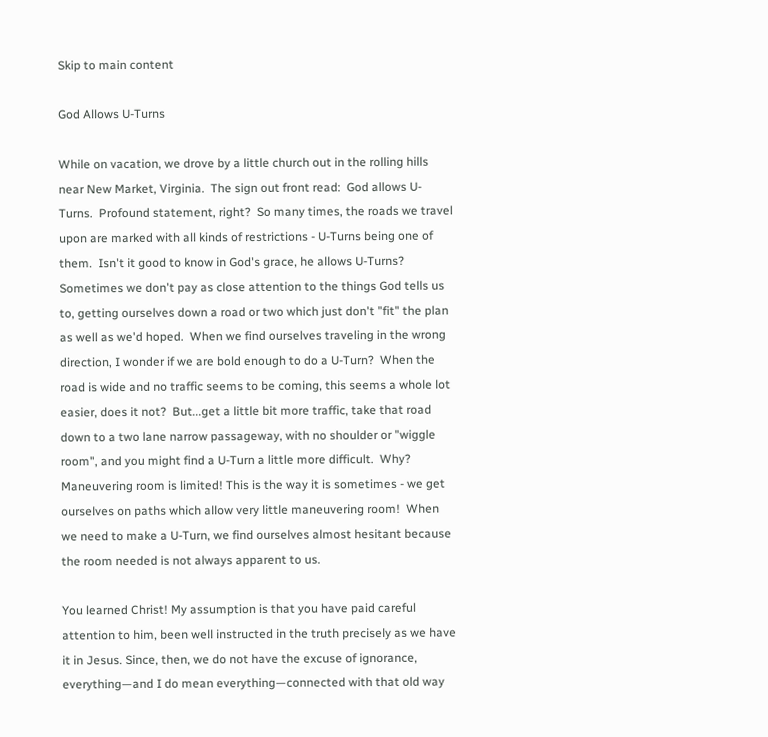Skip to main content

God Allows U-Turns

While on vacation, we drove by a little church out in the rolling hills near New Market, Virginia.  The sign out front read:  God allows U-Turns.  Profound statement, right?  So many times, the roads we travel upon are marked with all kinds of restrictions - U-Turns being one of them.  Isn't it good to know in God's grace, he allows U-Turns?  Sometimes we don't pay as close attention to the things God tells us to, getting ourselves down a road or two which just don't "fit" the plan as well as we'd hoped.  When we find ourselves traveling in the wrong direction, I wonder if we are bold enough to do a U-Turn?  When the road is wide and no traffic seems to be coming, this seems a whole lot easier, does it not?  But...get a little bit more traffic, take that road down to a two lane narrow passageway, with no shoulder or "wiggle room", and you might find a U-Turn a little more difficult.  Why? Maneuvering room is limited! This is the way it is sometimes - we get ourselves on paths which allow very little maneuvering room!  When we need to make a U-Turn, we find ourselves almost hesitant because the room needed is not always apparent to us.

You learned Christ! My assumption is that you have paid careful attention to him, been well instructed in the truth precisely as we have it in Jesus. Since, then, we do not have the excuse of ignorance, everything—and I do mean everything—connected with that old way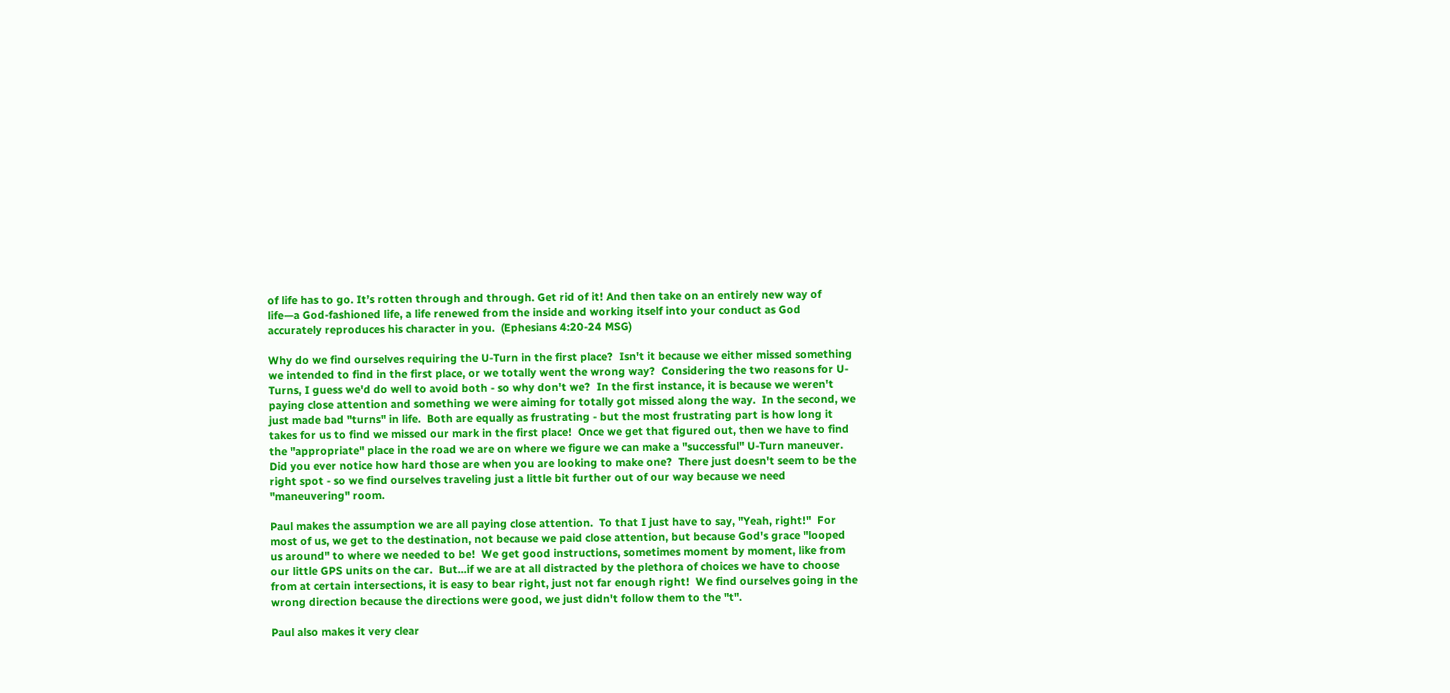of life has to go. It’s rotten through and through. Get rid of it! And then take on an entirely new way of life—a God-fashioned life, a life renewed from the inside and working itself into your conduct as God accurately reproduces his character in you.  (Ephesians 4:20-24 MSG)

Why do we find ourselves requiring the U-Turn in the first place?  Isn't it because we either missed something we intended to find in the first place, or we totally went the wrong way?  Considering the two reasons for U-Turns, I guess we'd do well to avoid both - so why don't we?  In the first instance, it is because we weren't paying close attention and something we were aiming for totally got missed along the way.  In the second, we just made bad "turns" in life.  Both are equally as frustrating - but the most frustrating part is how long it takes for us to find we missed our mark in the first place!  Once we get that figured out, then we have to find the "appropriate" place in the road we are on where we figure we can make a "successful" U-Turn maneuver.  Did you ever notice how hard those are when you are looking to make one?  There just doesn't seem to be the right spot - so we find ourselves traveling just a little bit further out of our way because we need "maneuvering" room.

Paul makes the assumption we are all paying close attention.  To that I just have to say, "Yeah, right!"  For most of us, we get to the destination, not because we paid close attention, but because God's grace "looped us around" to where we needed to be!  We get good instructions, sometimes moment by moment, like from our little GPS units on the car.  But...if we are at all distracted by the plethora of choices we have to choose from at certain intersections, it is easy to bear right, just not far enough right!  We find ourselves going in the wrong direction because the directions were good, we just didn't follow them to the "t".

Paul also makes it very clear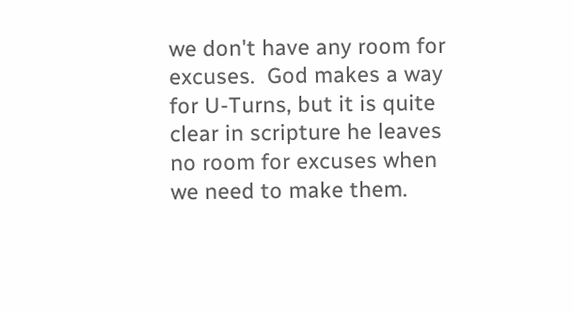we don't have any room for excuses.  God makes a way for U-Turns, but it is quite clear in scripture he leaves no room for excuses when we need to make them.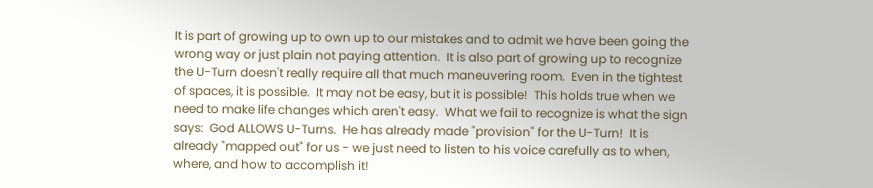It is part of growing up to own up to our mistakes and to admit we have been going the wrong way or just plain not paying attention.  It is also part of growing up to recognize the U-Turn doesn't really require all that much maneuvering room.  Even in the tightest of spaces, it is possible.  It may not be easy, but it is possible!  This holds true when we need to make life changes which aren't easy.  What we fail to recognize is what the sign says:  God ALLOWS U-Turns.  He has already made "provision" for the U-Turn!  It is already "mapped out" for us - we just need to listen to his voice carefully as to when, where, and how to accomplish it!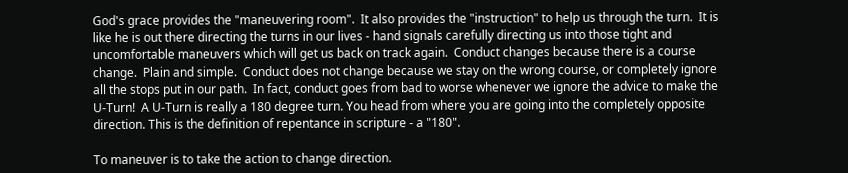God's grace provides the "maneuvering room".  It also provides the "instruction" to help us through the turn.  It is like he is out there directing the turns in our lives - hand signals carefully directing us into those tight and uncomfortable maneuvers which will get us back on track again.  Conduct changes because there is a course change.  Plain and simple.  Conduct does not change because we stay on the wrong course, or completely ignore all the stops put in our path.  In fact, conduct goes from bad to worse whenever we ignore the advice to make the U-Turn!  A U-Turn is really a 180 degree turn. You head from where you are going into the completely opposite direction. This is the definition of repentance in scripture - a "180".

To maneuver is to take the action to change direction.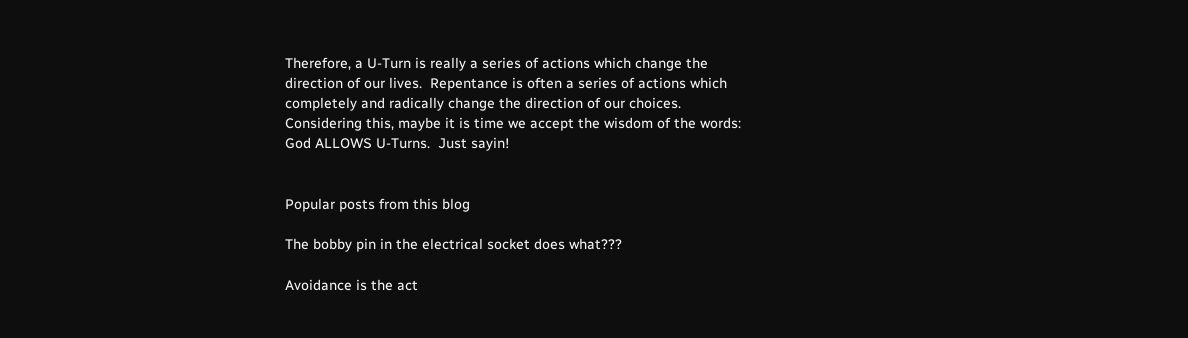Therefore, a U-Turn is really a series of actions which change the direction of our lives.  Repentance is often a series of actions which completely and radically change the direction of our choices.  Considering this, maybe it is time we accept the wisdom of the words:  God ALLOWS U-Turns.  Just sayin!


Popular posts from this blog

The bobby pin in the electrical socket does what???

Avoidance is the act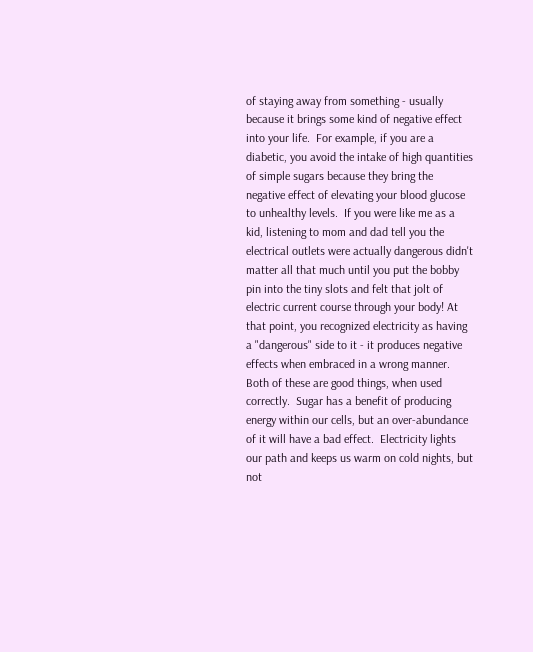of staying away from something - usually because it brings some kind of negative effect into your life.  For example, if you are a diabetic, you avoid the intake of high quantities of simple sugars because they bring the negative effect of elevating your blood glucose to unhealthy levels.  If you were like me as a kid, listening to mom and dad tell you the electrical outlets were actually dangerous didn't matter all that much until you put the bobby pin into the tiny slots and felt that jolt of electric current course through your body! At that point, you recognized electricity as having a "dangerous" side to it - it produces negative effects when embraced in a wrong manner.  Both of these are good things, when used correctly.  Sugar has a benefit of producing energy within our cells, but an over-abundance of it will have a bad effect.  Electricity lights our path and keeps us warm on cold nights, but not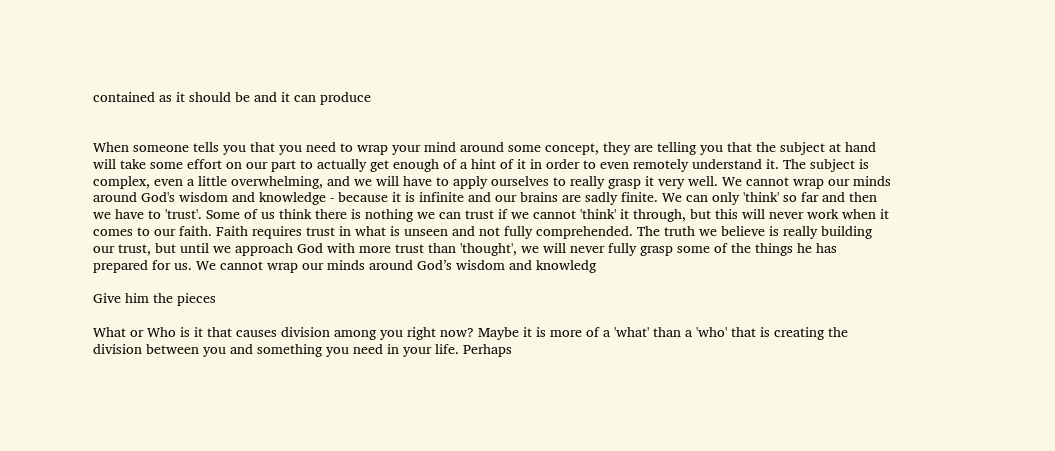contained as it should be and it can produce


When someone tells you that you need to wrap your mind around some concept, they are telling you that the subject at hand will take some effort on our part to actually get enough of a hint of it in order to even remotely understand it. The subject is complex, even a little overwhelming, and we will have to apply ourselves to really grasp it very well. We cannot wrap our minds around God's wisdom and knowledge - because it is infinite and our brains are sadly finite. We can only 'think' so far and then we have to 'trust'. Some of us think there is nothing we can trust if we cannot 'think' it through, but this will never work when it comes to our faith. Faith requires trust in what is unseen and not fully comprehended. The truth we believe is really building our trust, but until we approach God with more trust than 'thought', we will never fully grasp some of the things he has prepared for us. We cannot wrap our minds around God’s wisdom and knowledg

Give him the pieces

What or Who is it that causes division among you right now? Maybe it is more of a 'what' than a 'who' that is creating the division between you and something you need in your life. Perhaps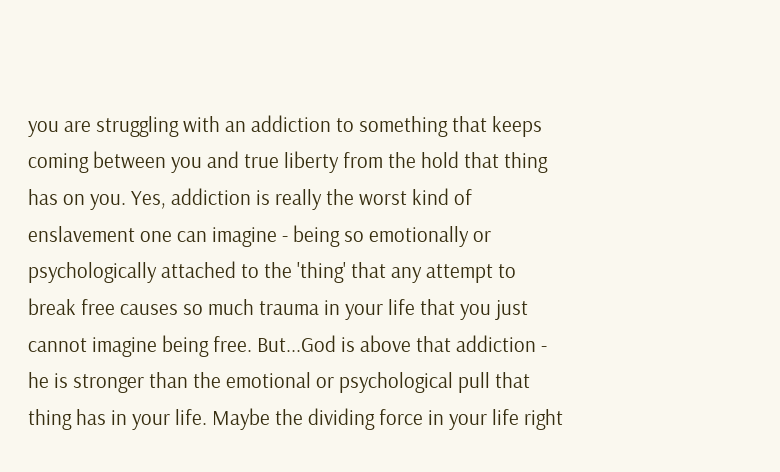you are struggling with an addiction to something that keeps coming between you and true liberty from the hold that thing has on you. Yes, addiction is really the worst kind of enslavement one can imagine - being so emotionally or psychologically attached to the 'thing' that any attempt to break free causes so much trauma in your life that you just cannot imagine being free. But...God is above that addiction - he is stronger than the emotional or psychological pull that thing has in your life. Maybe the dividing force in your life right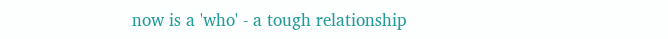now is a 'who' - a tough relationship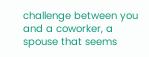challenge between you and a coworker, a spouse that seems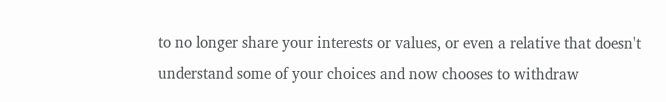to no longer share your interests or values, or even a relative that doesn't understand some of your choices and now chooses to withdraw